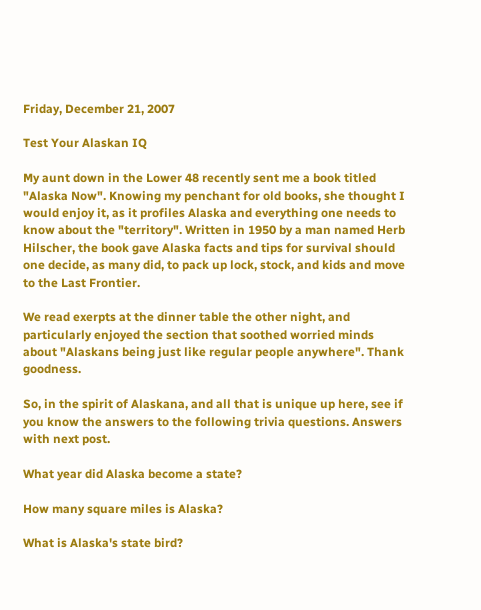Friday, December 21, 2007

Test Your Alaskan IQ

My aunt down in the Lower 48 recently sent me a book titled "Alaska Now". Knowing my penchant for old books, she thought I would enjoy it, as it profiles Alaska and everything one needs to know about the "territory". Written in 1950 by a man named Herb Hilscher, the book gave Alaska facts and tips for survival should one decide, as many did, to pack up lock, stock, and kids and move to the Last Frontier.

We read exerpts at the dinner table the other night, and particularly enjoyed the section that soothed worried minds about "Alaskans being just like regular people anywhere". Thank goodness.

So, in the spirit of Alaskana, and all that is unique up here, see if you know the answers to the following trivia questions. Answers with next post.

What year did Alaska become a state?

How many square miles is Alaska?

What is Alaska's state bird?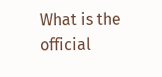What is the official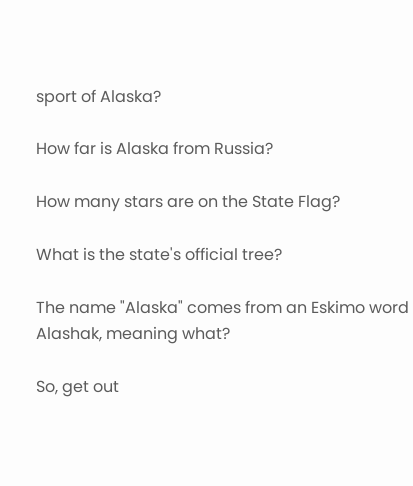sport of Alaska?

How far is Alaska from Russia?

How many stars are on the State Flag?

What is the state's official tree?

The name "Alaska" comes from an Eskimo word Alashak, meaning what?

So, get out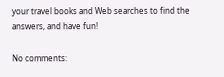your travel books and Web searches to find the answers, and have fun!

No comments: